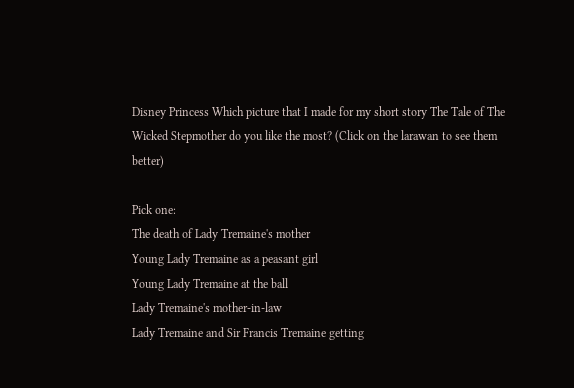Disney Princess Which picture that I made for my short story The Tale of The Wicked Stepmother do you like the most? (Click on the larawan to see them better)

Pick one:
The death of Lady Tremaine's mother
Young Lady Tremaine as a peasant girl
Young Lady Tremaine at the ball
Lady Tremaine's mother-in-law
Lady Tremaine and Sir Francis Tremaine getting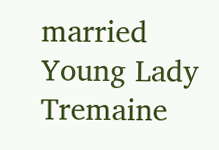married
Young Lady Tremaine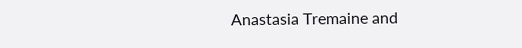Anastasia Tremaine and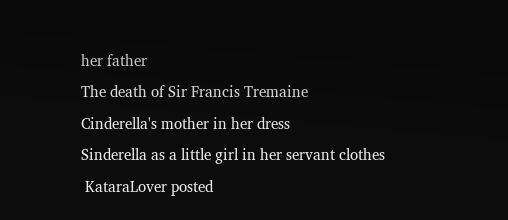her father
The death of Sir Francis Tremaine
Cinderella's mother in her dress
Sinderella as a little girl in her servant clothes
 KataraLover posted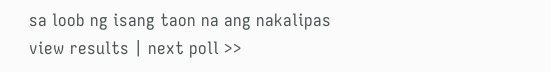sa loob ng isang taon na ang nakalipas
view results | next poll >>